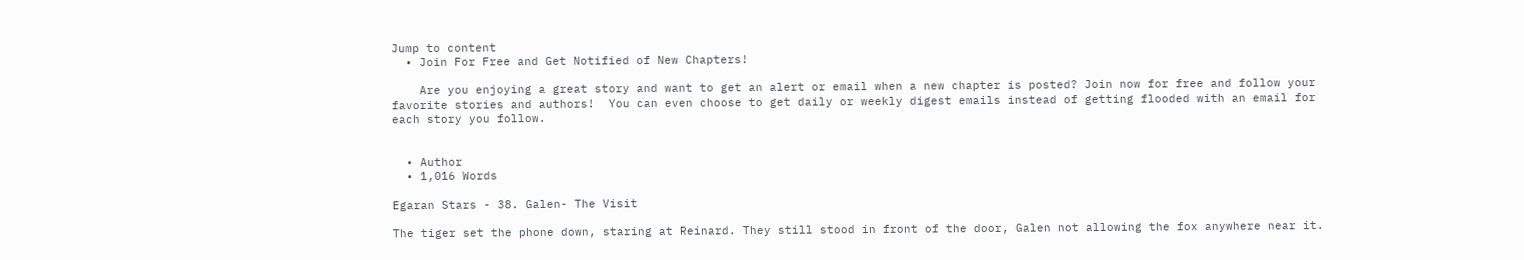Jump to content
  • Join For Free and Get Notified of New Chapters!

    Are you enjoying a great story and want to get an alert or email when a new chapter is posted? Join now for free and follow your favorite stories and authors!  You can even choose to get daily or weekly digest emails instead of getting flooded with an email for each story you follow.


  • Author
  • 1,016 Words

Egaran Stars - 38. Galen- The Visit

The tiger set the phone down, staring at Reinard. They still stood in front of the door, Galen not allowing the fox anywhere near it.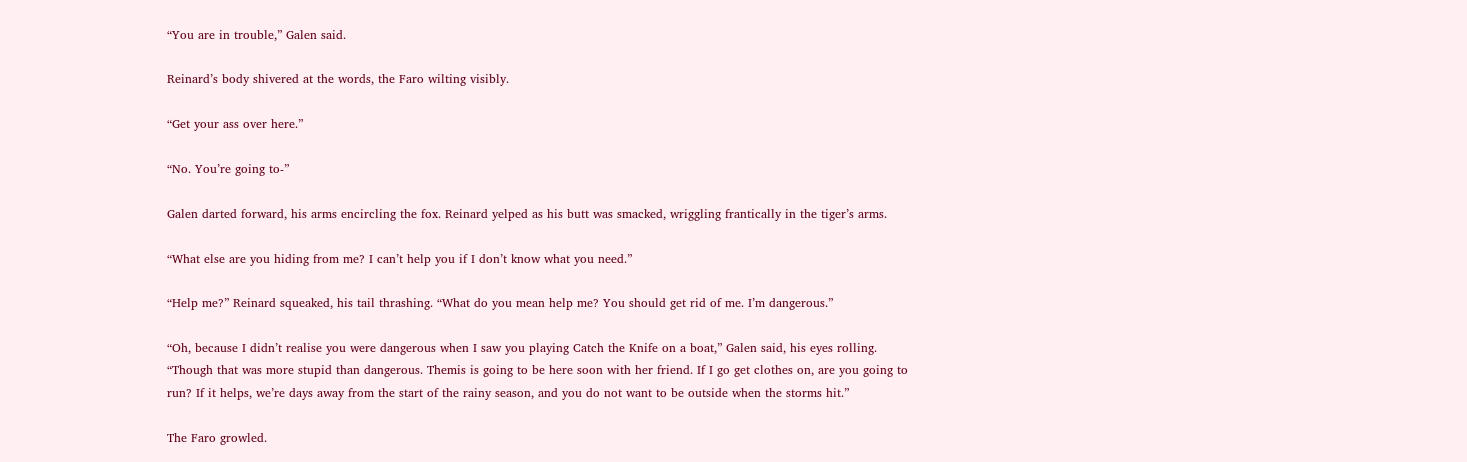“You are in trouble,” Galen said.

Reinard’s body shivered at the words, the Faro wilting visibly.

“Get your ass over here.”

“No. You’re going to-”

Galen darted forward, his arms encircling the fox. Reinard yelped as his butt was smacked, wriggling frantically in the tiger’s arms.

“What else are you hiding from me? I can’t help you if I don’t know what you need.”

“Help me?” Reinard squeaked, his tail thrashing. “What do you mean help me? You should get rid of me. I’m dangerous.”

“Oh, because I didn’t realise you were dangerous when I saw you playing Catch the Knife on a boat,” Galen said, his eyes rolling. “Though that was more stupid than dangerous. Themis is going to be here soon with her friend. If I go get clothes on, are you going to run? If it helps, we’re days away from the start of the rainy season, and you do not want to be outside when the storms hit.”

The Faro growled.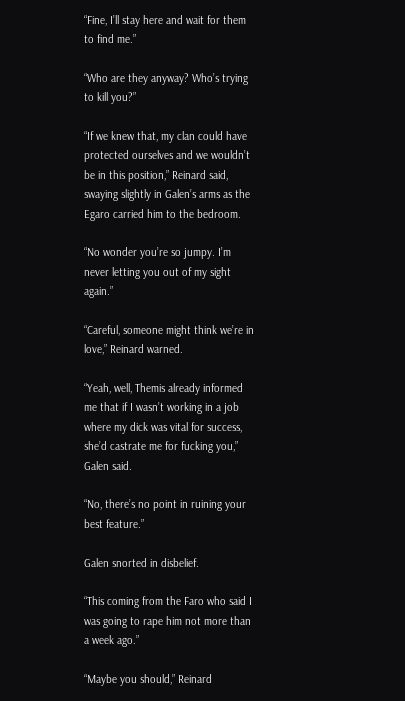“Fine, I’ll stay here and wait for them to find me.”

“Who are they anyway? Who’s trying to kill you?”

“If we knew that, my clan could have protected ourselves and we wouldn’t be in this position,” Reinard said, swaying slightly in Galen’s arms as the Egaro carried him to the bedroom.

“No wonder you’re so jumpy. I’m never letting you out of my sight again.”

“Careful, someone might think we’re in love,” Reinard warned.

“Yeah, well, Themis already informed me that if I wasn’t working in a job where my dick was vital for success, she’d castrate me for fucking you,” Galen said.

“No, there’s no point in ruining your best feature.”

Galen snorted in disbelief.

“This coming from the Faro who said I was going to rape him not more than a week ago.”

“Maybe you should,” Reinard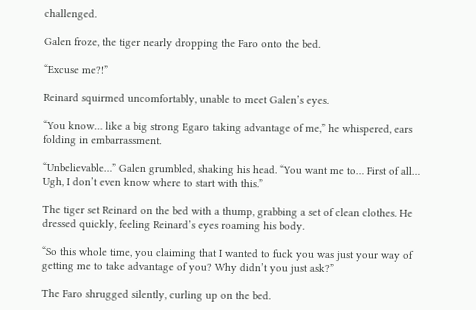challenged.

Galen froze, the tiger nearly dropping the Faro onto the bed.

“Excuse me?!”

Reinard squirmed uncomfortably, unable to meet Galen’s eyes.

“You know… like a big strong Egaro taking advantage of me,” he whispered, ears folding in embarrassment.

“Unbelievable…” Galen grumbled, shaking his head. “You want me to… First of all… Ugh, I don’t even know where to start with this.”

The tiger set Reinard on the bed with a thump, grabbing a set of clean clothes. He dressed quickly, feeling Reinard’s eyes roaming his body.

“So this whole time, you claiming that I wanted to fuck you was just your way of getting me to take advantage of you? Why didn’t you just ask?”

The Faro shrugged silently, curling up on the bed.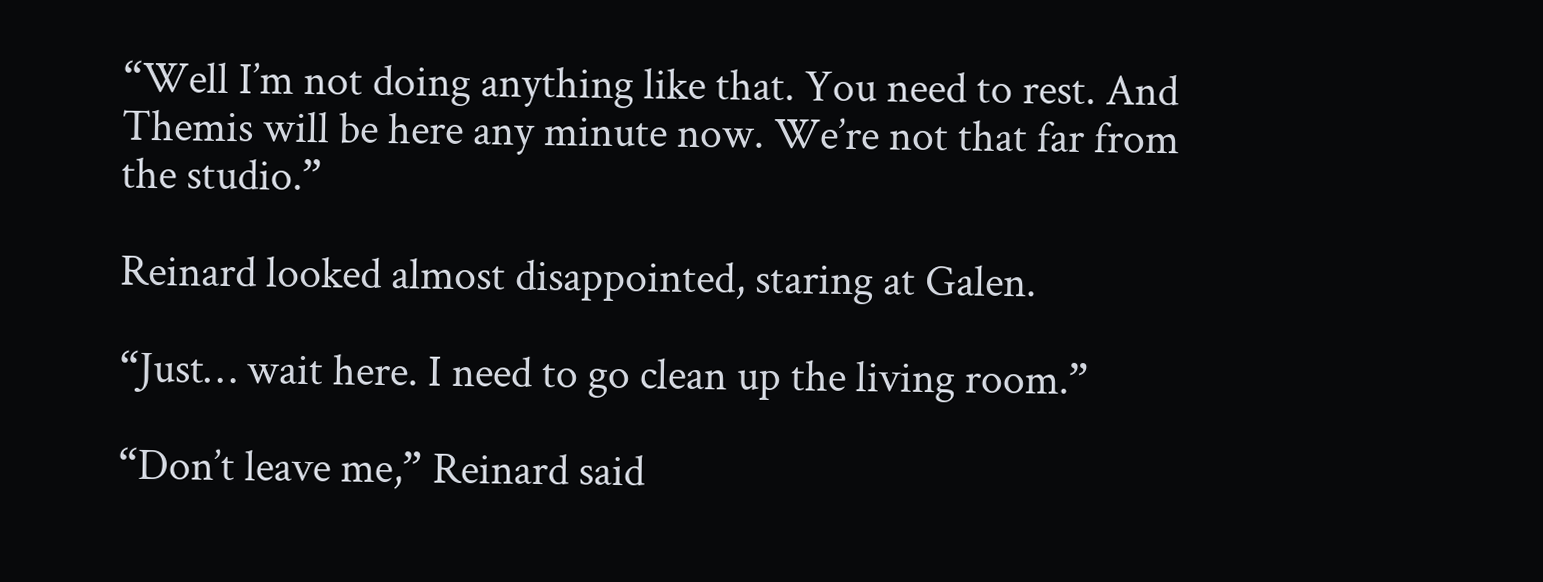“Well I’m not doing anything like that. You need to rest. And Themis will be here any minute now. We’re not that far from the studio.”

Reinard looked almost disappointed, staring at Galen.

“Just… wait here. I need to go clean up the living room.”

“Don’t leave me,” Reinard said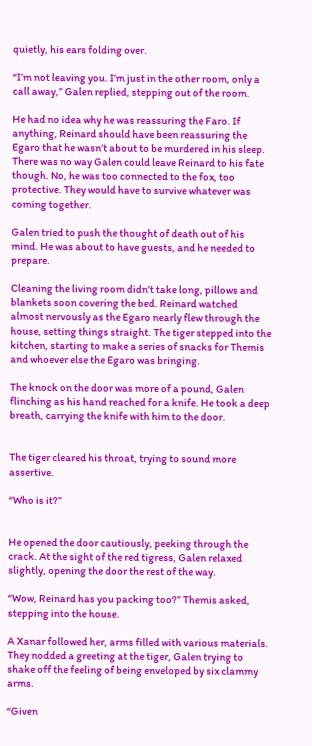quietly, his ears folding over.

“I’m not leaving you. I’m just in the other room, only a call away,” Galen replied, stepping out of the room.

He had no idea why he was reassuring the Faro. If anything, Reinard should have been reassuring the Egaro that he wasn’t about to be murdered in his sleep. There was no way Galen could leave Reinard to his fate though. No, he was too connected to the fox, too protective. They would have to survive whatever was coming together.

Galen tried to push the thought of death out of his mind. He was about to have guests, and he needed to prepare.

Cleaning the living room didn’t take long, pillows and blankets soon covering the bed. Reinard watched almost nervously as the Egaro nearly flew through the house, setting things straight. The tiger stepped into the kitchen, starting to make a series of snacks for Themis and whoever else the Egaro was bringing.

The knock on the door was more of a pound, Galen flinching as his hand reached for a knife. He took a deep breath, carrying the knife with him to the door.


The tiger cleared his throat, trying to sound more assertive.

“Who is it?”


He opened the door cautiously, peeking through the crack. At the sight of the red tigress, Galen relaxed slightly, opening the door the rest of the way.

“Wow, Reinard has you packing too?” Themis asked, stepping into the house.

A Xanar followed her, arms filled with various materials. They nodded a greeting at the tiger, Galen trying to shake off the feeling of being enveloped by six clammy arms.

“Given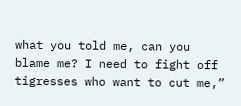what you told me, can you blame me? I need to fight off tigresses who want to cut me,”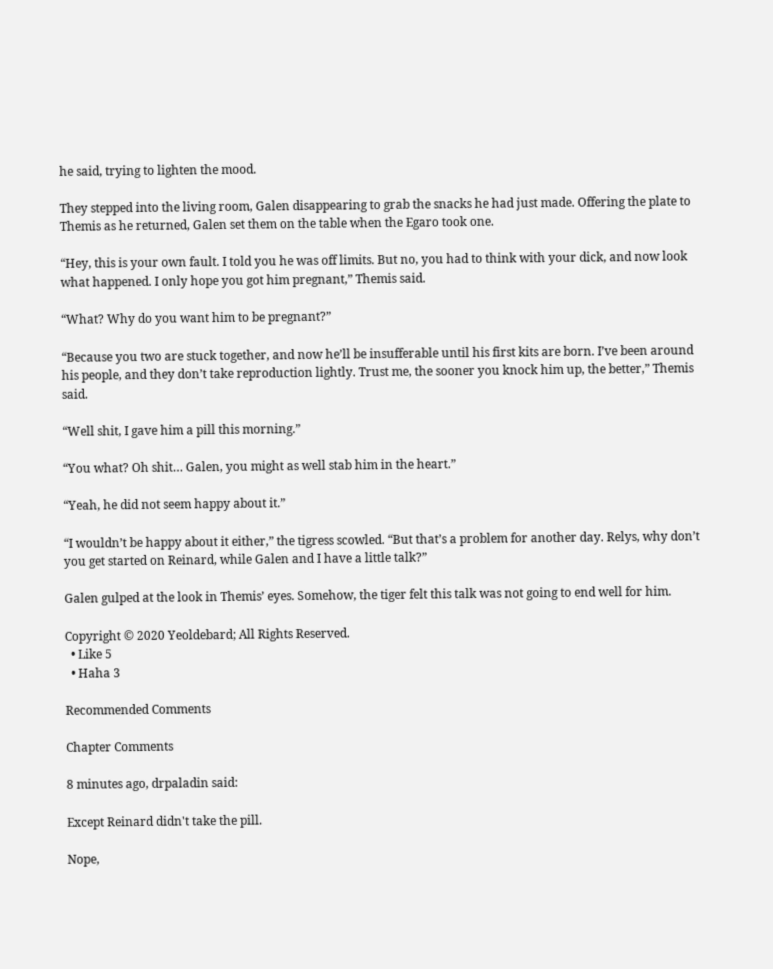he said, trying to lighten the mood.

They stepped into the living room, Galen disappearing to grab the snacks he had just made. Offering the plate to Themis as he returned, Galen set them on the table when the Egaro took one.

“Hey, this is your own fault. I told you he was off limits. But no, you had to think with your dick, and now look what happened. I only hope you got him pregnant,” Themis said.

“What? Why do you want him to be pregnant?”

“Because you two are stuck together, and now he’ll be insufferable until his first kits are born. I’ve been around his people, and they don’t take reproduction lightly. Trust me, the sooner you knock him up, the better,” Themis said.

“Well shit, I gave him a pill this morning.”

“You what? Oh shit… Galen, you might as well stab him in the heart.”

“Yeah, he did not seem happy about it.”

“I wouldn’t be happy about it either,” the tigress scowled. “But that’s a problem for another day. Relys, why don’t you get started on Reinard, while Galen and I have a little talk?”

Galen gulped at the look in Themis’ eyes. Somehow, the tiger felt this talk was not going to end well for him.

Copyright © 2020 Yeoldebard; All Rights Reserved.
  • Like 5
  • Haha 3

Recommended Comments

Chapter Comments

8 minutes ago, drpaladin said:

Except Reinard didn't take the pill.

Nope,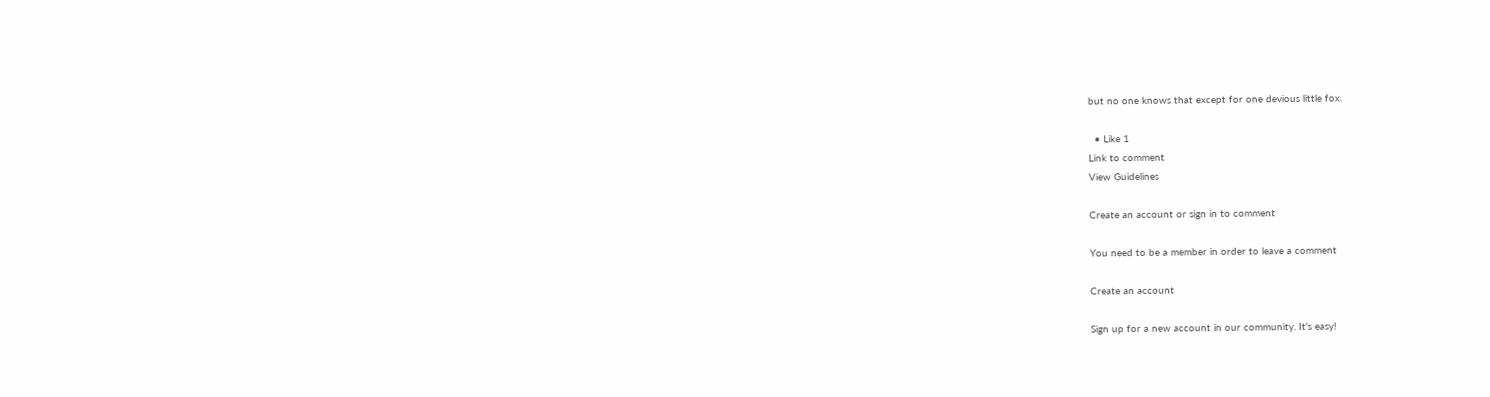but no one knows that except for one devious little fox.

  • Like 1
Link to comment
View Guidelines

Create an account or sign in to comment

You need to be a member in order to leave a comment

Create an account

Sign up for a new account in our community. It's easy!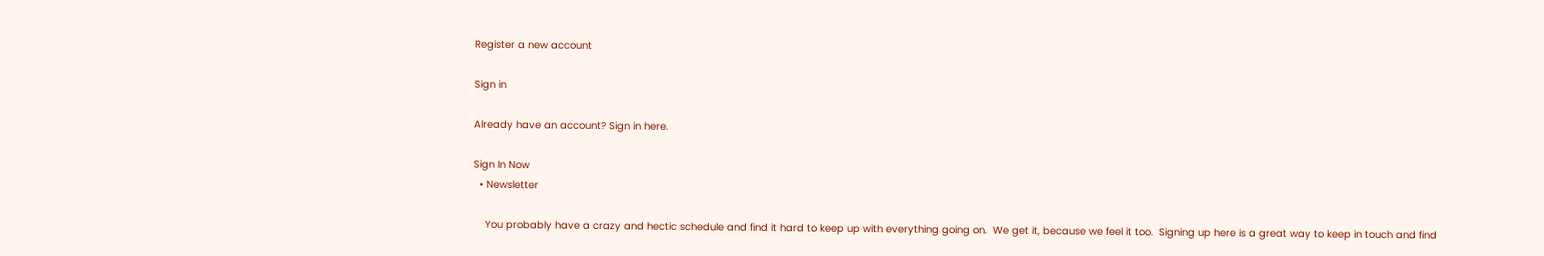Register a new account

Sign in

Already have an account? Sign in here.

Sign In Now
  • Newsletter

    You probably have a crazy and hectic schedule and find it hard to keep up with everything going on.  We get it, because we feel it too.  Signing up here is a great way to keep in touch and find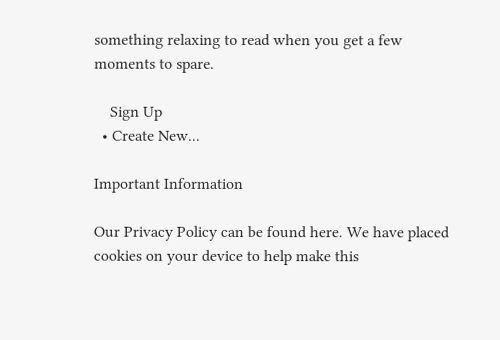something relaxing to read when you get a few moments to spare.

    Sign Up
  • Create New...

Important Information

Our Privacy Policy can be found here. We have placed cookies on your device to help make this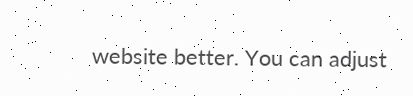website better. You can adjust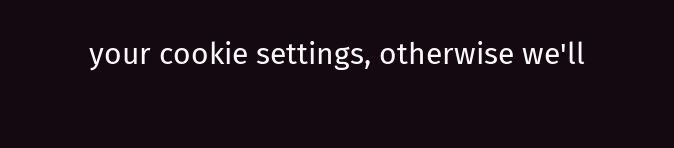your cookie settings, otherwise we'll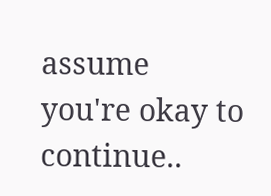assume you're okay to continue..